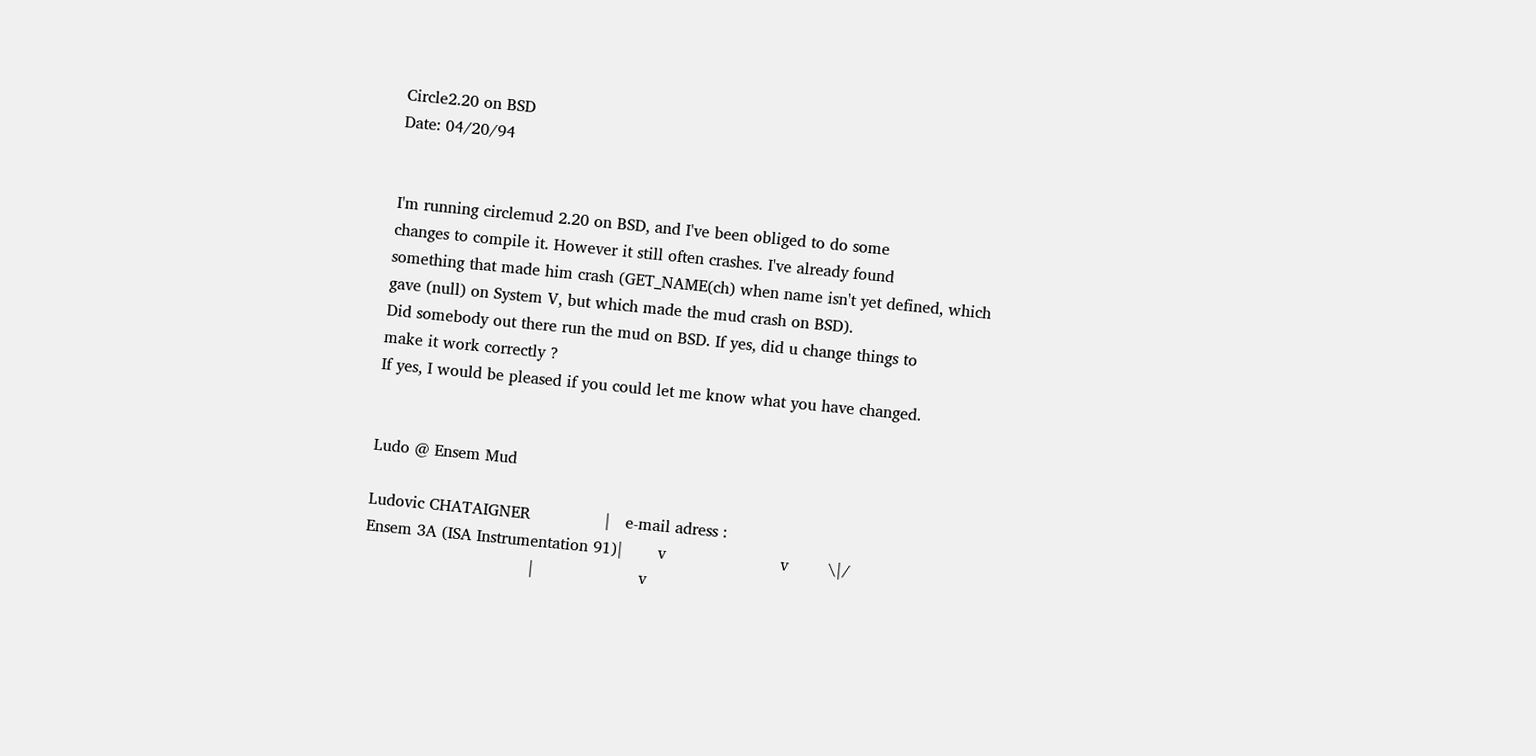Circle2.20 on BSD
Date: 04/20/94


I'm running circlemud 2.20 on BSD, and I've been obliged to do some
changes to compile it. However it still often crashes. I've already found
something that made him crash (GET_NAME(ch) when name isn't yet defined, which
gave (null) on System V, but which made the mud crash on BSD).
Did somebody out there run the mud on BSD. If yes, did u change things to
make it work correctly ?
If yes, I would be pleased if you could let me know what you have changed.


Ludo @ Ensem Mud

Ludovic CHATAIGNER               |   e-mail adress :
Ensem 3A (ISA Instrumentation 91)|       v                       v        \|/
                                 |                     v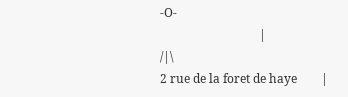-O-
                                 |                                        /|\
2 rue de la foret de haye        |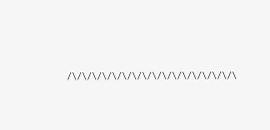/\/\/\/\/\/\/\/\/\/\/\/\/\/\/\/\/\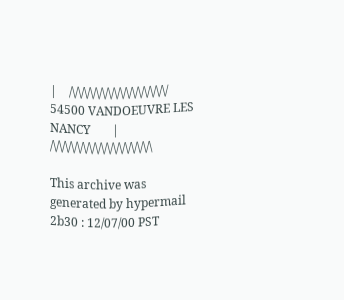|    /\/\/\/\/\/\/\/\/\/\/\/\/\/\/\/\/
54500 VANDOEUVRE LES NANCY       |   /\/\/\/\/\/\/\/\/\/\/\/\/\/\/\/\/\

This archive was generated by hypermail 2b30 : 12/07/00 PST